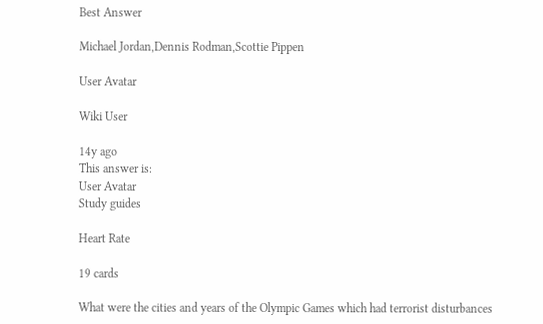Best Answer

Michael Jordan,Dennis Rodman,Scottie Pippen

User Avatar

Wiki User

14y ago
This answer is:
User Avatar
Study guides

Heart Rate

19 cards

What were the cities and years of the Olympic Games which had terrorist disturbances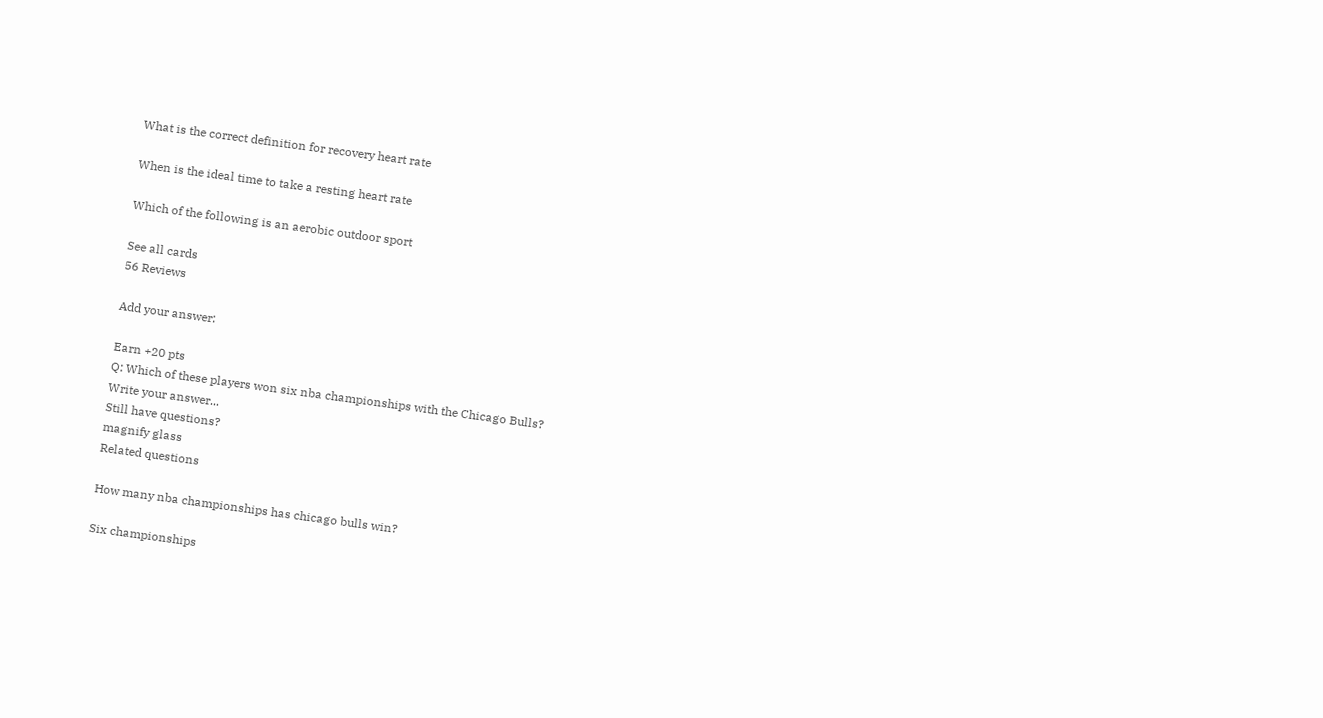What is the correct definition for recovery heart rate

When is the ideal time to take a resting heart rate

Which of the following is an aerobic outdoor sport

See all cards
56 Reviews

Add your answer:

Earn +20 pts
Q: Which of these players won six nba championships with the Chicago Bulls?
Write your answer...
Still have questions?
magnify glass
Related questions

How many nba championships has chicago bulls win?

Six championships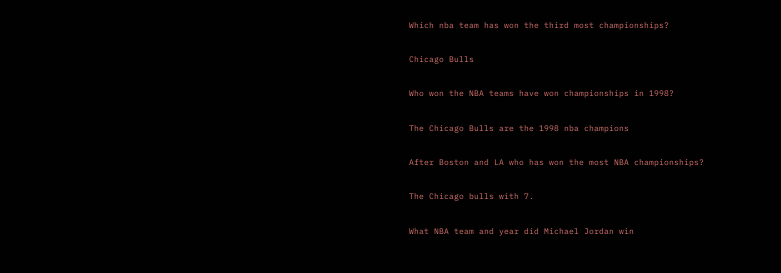Which nba team has won the third most championships?

Chicago Bulls

Who won the NBA teams have won championships in 1998?

The Chicago Bulls are the 1998 nba champions

After Boston and LA who has won the most NBA championships?

The Chicago bulls with 7.

What NBA team and year did Michael Jordan win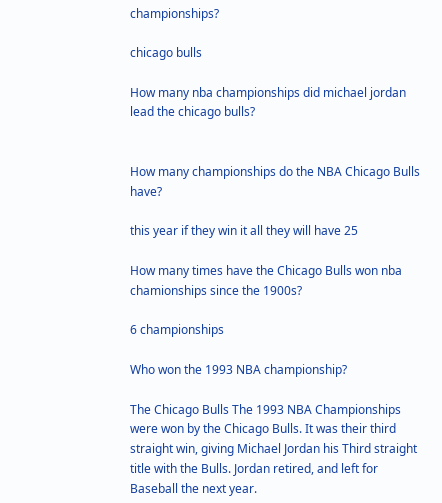championships?

chicago bulls

How many nba championships did michael jordan lead the chicago bulls?


How many championships do the NBA Chicago Bulls have?

this year if they win it all they will have 25

How many times have the Chicago Bulls won nba chamionships since the 1900s?

6 championships

Who won the 1993 NBA championship?

The Chicago Bulls The 1993 NBA Championships were won by the Chicago Bulls. It was their third straight win, giving Michael Jordan his Third straight title with the Bulls. Jordan retired, and left for Baseball the next year.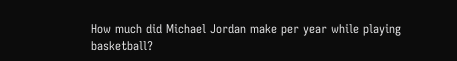How much did Michael Jordan make per year while playing basketball?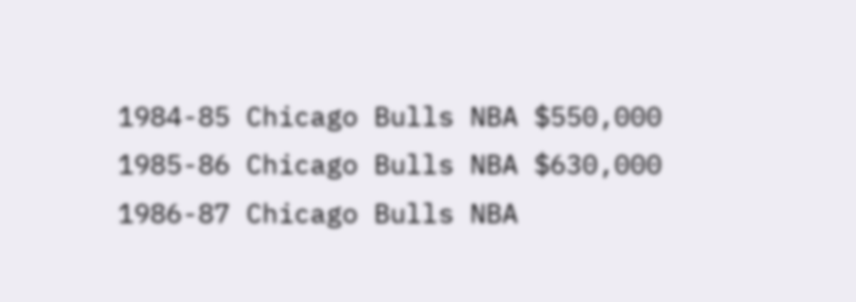1984-85 Chicago Bulls NBA $550,000 1985-86 Chicago Bulls NBA $630,000 1986-87 Chicago Bulls NBA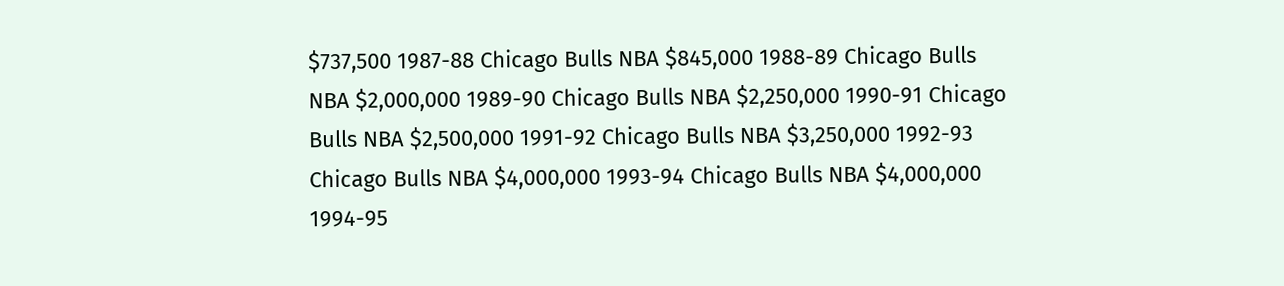$737,500 1987-88 Chicago Bulls NBA $845,000 1988-89 Chicago Bulls NBA $2,000,000 1989-90 Chicago Bulls NBA $2,250,000 1990-91 Chicago Bulls NBA $2,500,000 1991-92 Chicago Bulls NBA $3,250,000 1992-93 Chicago Bulls NBA $4,000,000 1993-94 Chicago Bulls NBA $4,000,000 1994-95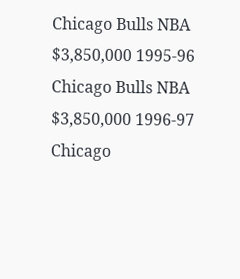Chicago Bulls NBA $3,850,000 1995-96 Chicago Bulls NBA $3,850,000 1996-97 Chicago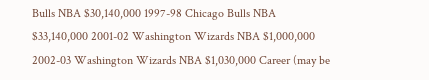Bulls NBA $30,140,000 1997-98 Chicago Bulls NBA $33,140,000 2001-02 Washington Wizards NBA $1,000,000 2002-03 Washington Wizards NBA $1,030,000 Career (may be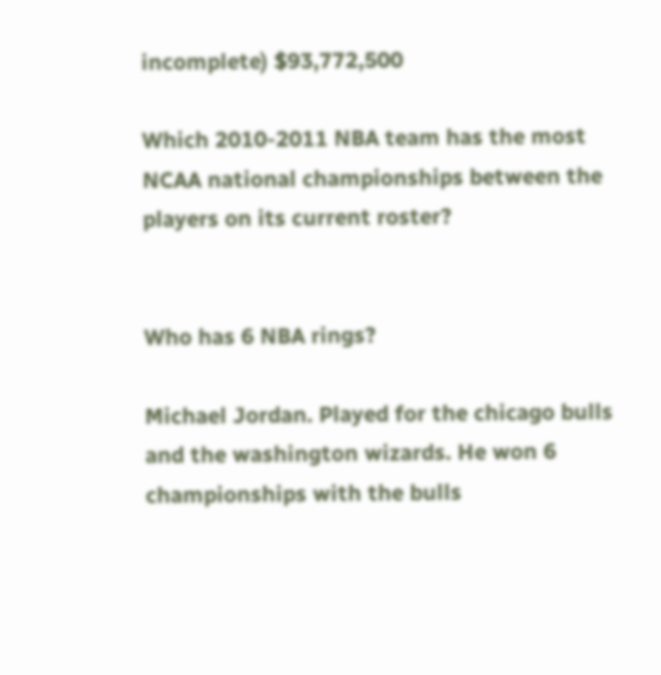incomplete) $93,772,500

Which 2010-2011 NBA team has the most NCAA national championships between the players on its current roster?


Who has 6 NBA rings?

Michael Jordan. Played for the chicago bulls and the washington wizards. He won 6 championships with the bulls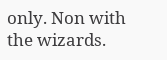only. Non with the wizards.